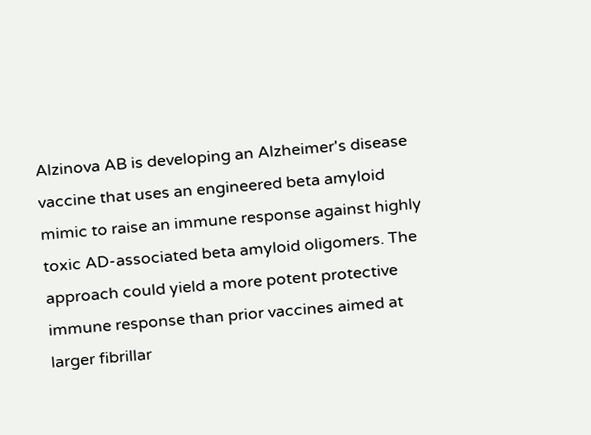Alzinova AB is developing an Alzheimer's disease vaccine that uses an engineered beta amyloid mimic to raise an immune response against highly toxic AD-associated beta amyloid oligomers. The approach could yield a more potent protective immune response than prior vaccines aimed at larger fibrillar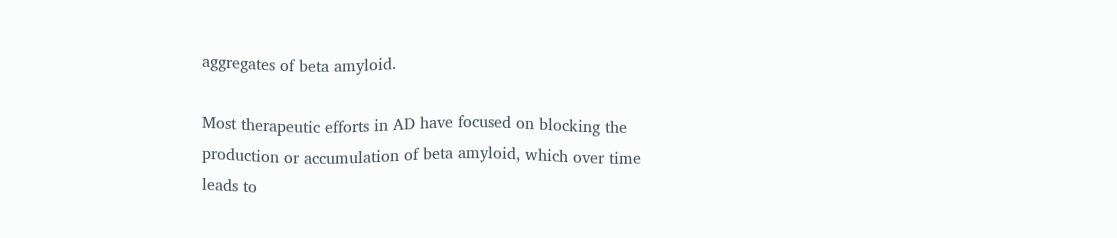aggregates of beta amyloid.

Most therapeutic efforts in AD have focused on blocking the production or accumulation of beta amyloid, which over time leads to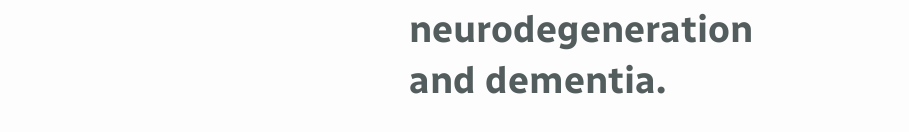neurodegeneration and dementia.